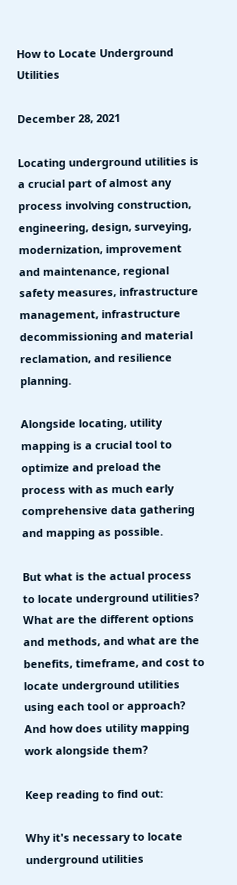How to Locate Underground Utilities

December 28, 2021

Locating underground utilities is a crucial part of almost any process involving construction, engineering, design, surveying, modernization, improvement and maintenance, regional safety measures, infrastructure management, infrastructure decommissioning and material reclamation, and resilience planning.

Alongside locating, utility mapping is a crucial tool to optimize and preload the process with as much early comprehensive data gathering and mapping as possible.

But what is the actual process to locate underground utilities? What are the different options and methods, and what are the benefits, timeframe, and cost to locate underground utilities using each tool or approach? And how does utility mapping work alongside them?

Keep reading to find out:

Why it's necessary to locate underground utilities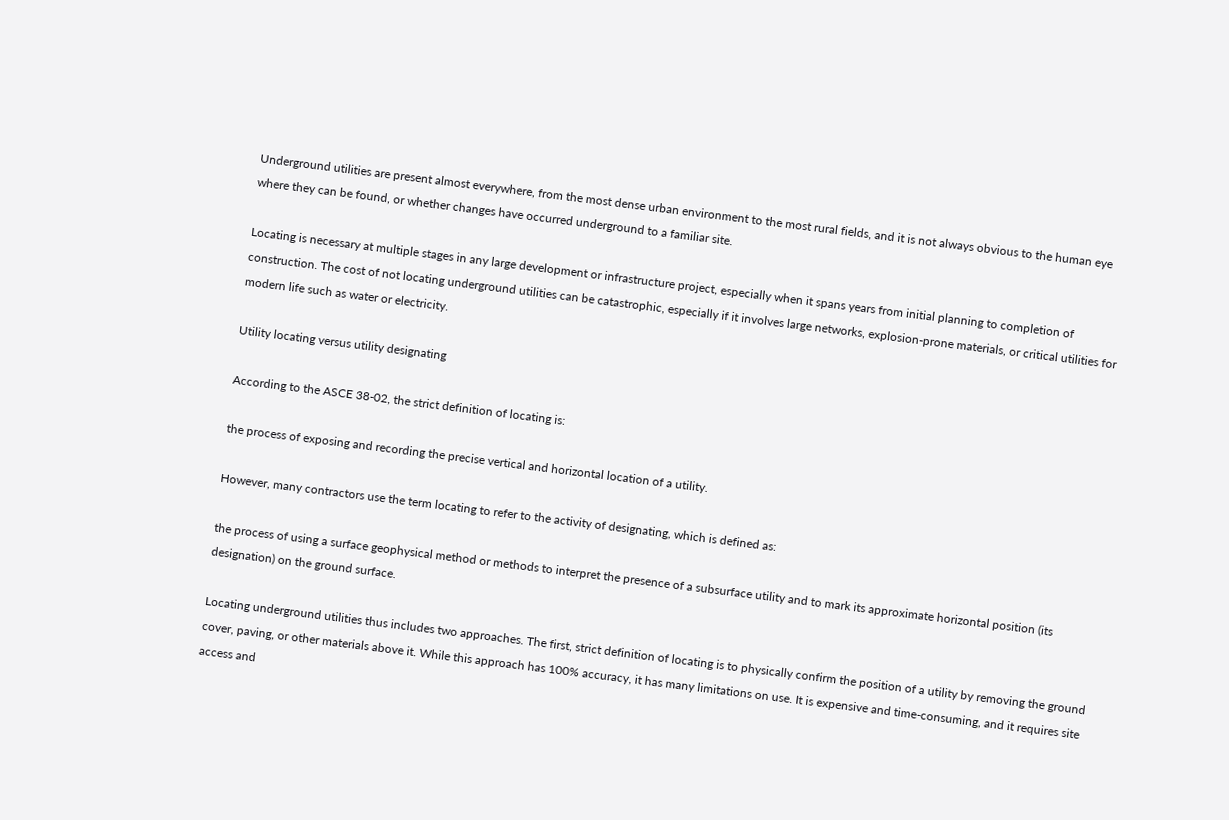Underground utilities are present almost everywhere, from the most dense urban environment to the most rural fields, and it is not always obvious to the human eye where they can be found, or whether changes have occurred underground to a familiar site.

Locating is necessary at multiple stages in any large development or infrastructure project, especially when it spans years from initial planning to completion of construction. The cost of not locating underground utilities can be catastrophic, especially if it involves large networks, explosion-prone materials, or critical utilities for modern life such as water or electricity.

Utility locating versus utility designating

According to the ASCE 38-02, the strict definition of locating is:

the process of exposing and recording the precise vertical and horizontal location of a utility.

However, many contractors use the term locating to refer to the activity of designating, which is defined as:

the process of using a surface geophysical method or methods to interpret the presence of a subsurface utility and to mark its approximate horizontal position (its designation) on the ground surface.

Locating underground utilities thus includes two approaches. The first, strict definition of locating is to physically confirm the position of a utility by removing the ground cover, paving, or other materials above it. While this approach has 100% accuracy, it has many limitations on use. It is expensive and time-consuming, and it requires site access and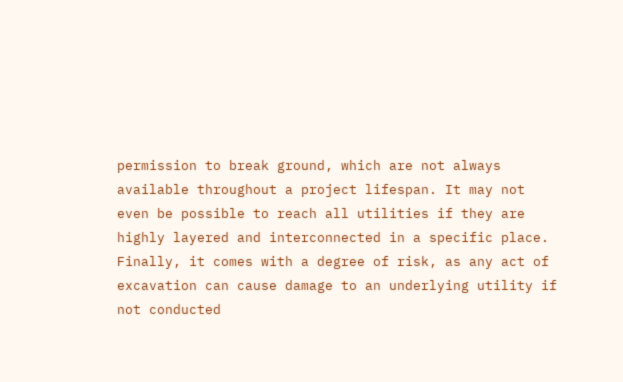permission to break ground, which are not always available throughout a project lifespan. It may not even be possible to reach all utilities if they are highly layered and interconnected in a specific place. Finally, it comes with a degree of risk, as any act of excavation can cause damage to an underlying utility if not conducted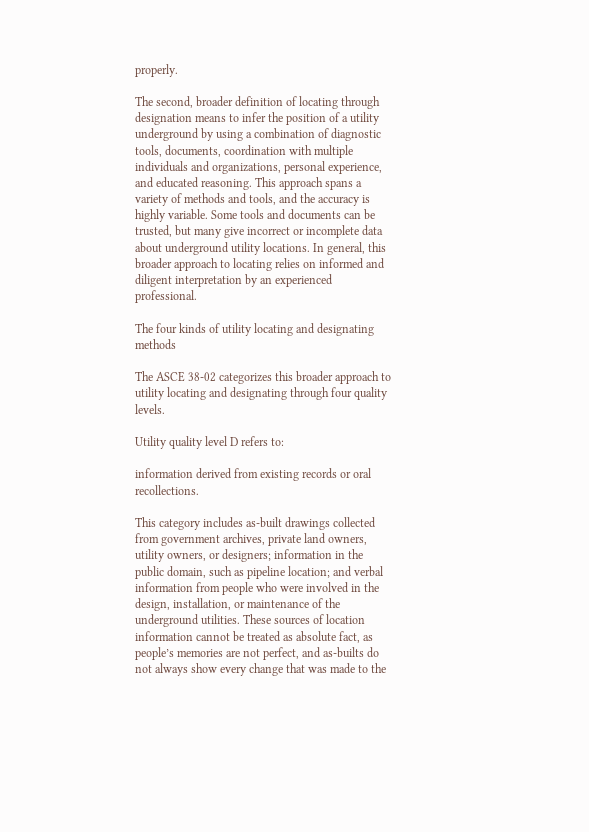properly.

The second, broader definition of locating through designation means to infer the position of a utility underground by using a combination of diagnostic tools, documents, coordination with multiple individuals and organizations, personal experience, and educated reasoning. This approach spans a variety of methods and tools, and the accuracy is highly variable. Some tools and documents can be trusted, but many give incorrect or incomplete data about underground utility locations. In general, this broader approach to locating relies on informed and diligent interpretation by an experienced professional.

The four kinds of utility locating and designating methods

The ASCE 38-02 categorizes this broader approach to utility locating and designating through four quality levels.

Utility quality level D refers to:

information derived from existing records or oral recollections.

This category includes as-built drawings collected from government archives, private land owners, utility owners, or designers; information in the public domain, such as pipeline location; and verbal information from people who were involved in the design, installation, or maintenance of the underground utilities. These sources of location information cannot be treated as absolute fact, as people’s memories are not perfect, and as-builts do not always show every change that was made to the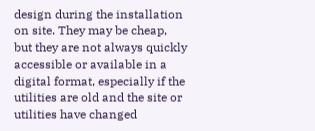design during the installation on site. They may be cheap, but they are not always quickly accessible or available in a digital format, especially if the utilities are old and the site or utilities have changed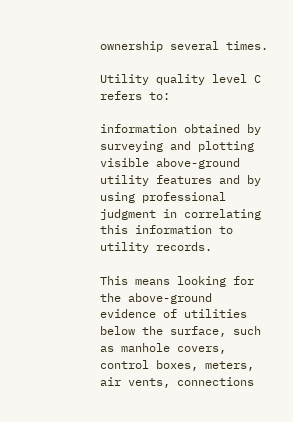ownership several times.

Utility quality level C refers to:

information obtained by surveying and plotting visible above-ground utility features and by using professional judgment in correlating this information to utility records.

This means looking for the above-ground evidence of utilities below the surface, such as manhole covers, control boxes, meters, air vents, connections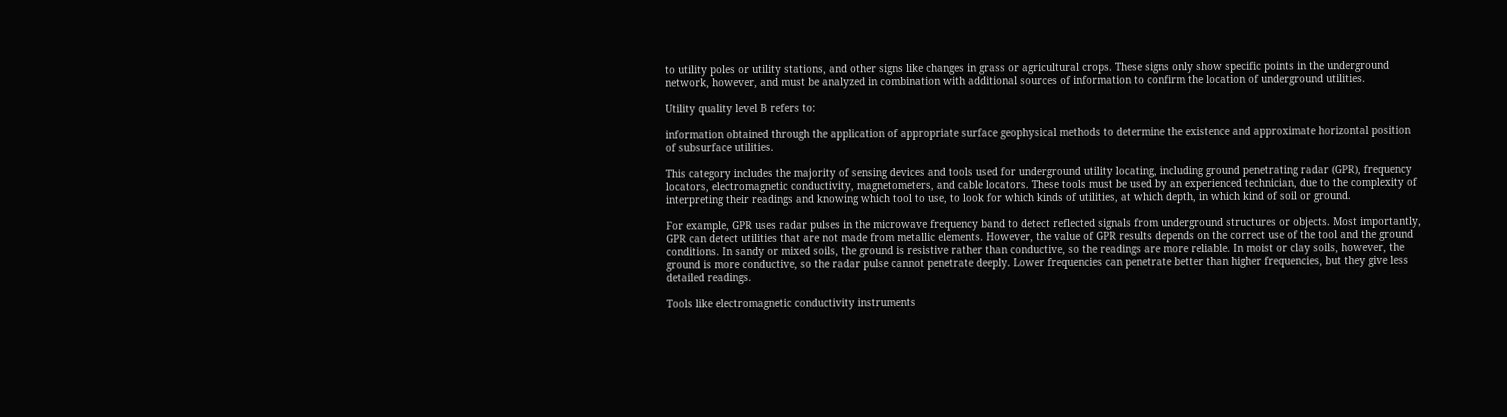to utility poles or utility stations, and other signs like changes in grass or agricultural crops. These signs only show specific points in the underground network, however, and must be analyzed in combination with additional sources of information to confirm the location of underground utilities.

Utility quality level B refers to:

information obtained through the application of appropriate surface geophysical methods to determine the existence and approximate horizontal position of subsurface utilities.

This category includes the majority of sensing devices and tools used for underground utility locating, including ground penetrating radar (GPR), frequency locators, electromagnetic conductivity, magnetometers, and cable locators. These tools must be used by an experienced technician, due to the complexity of interpreting their readings and knowing which tool to use, to look for which kinds of utilities, at which depth, in which kind of soil or ground.

For example, GPR uses radar pulses in the microwave frequency band to detect reflected signals from underground structures or objects. Most importantly, GPR can detect utilities that are not made from metallic elements. However, the value of GPR results depends on the correct use of the tool and the ground conditions. In sandy or mixed soils, the ground is resistive rather than conductive, so the readings are more reliable. In moist or clay soils, however, the ground is more conductive, so the radar pulse cannot penetrate deeply. Lower frequencies can penetrate better than higher frequencies, but they give less detailed readings.

Tools like electromagnetic conductivity instruments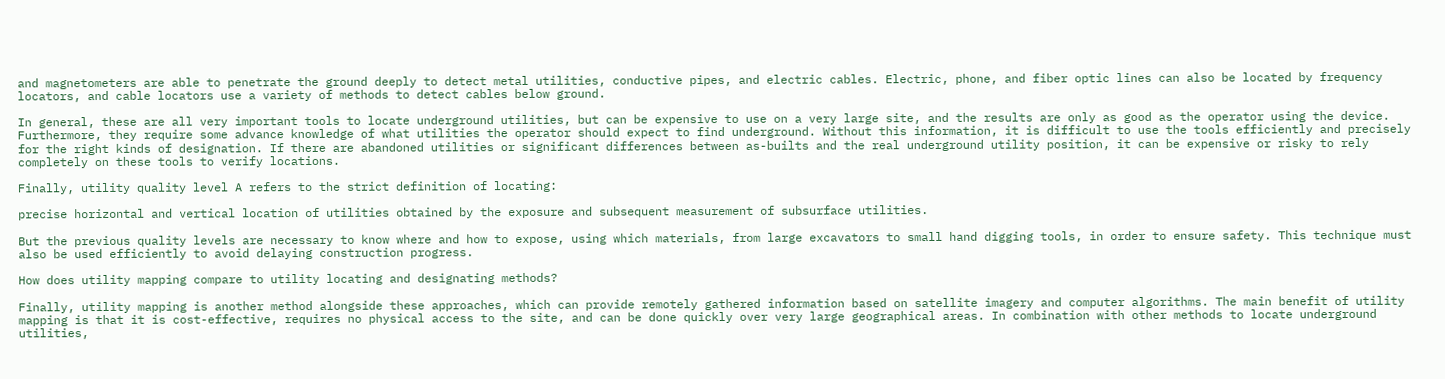and magnetometers are able to penetrate the ground deeply to detect metal utilities, conductive pipes, and electric cables. Electric, phone, and fiber optic lines can also be located by frequency locators, and cable locators use a variety of methods to detect cables below ground.

In general, these are all very important tools to locate underground utilities, but can be expensive to use on a very large site, and the results are only as good as the operator using the device. Furthermore, they require some advance knowledge of what utilities the operator should expect to find underground. Without this information, it is difficult to use the tools efficiently and precisely for the right kinds of designation. If there are abandoned utilities or significant differences between as-builts and the real underground utility position, it can be expensive or risky to rely completely on these tools to verify locations.

Finally, utility quality level A refers to the strict definition of locating:

precise horizontal and vertical location of utilities obtained by the exposure and subsequent measurement of subsurface utilities.

But the previous quality levels are necessary to know where and how to expose, using which materials, from large excavators to small hand digging tools, in order to ensure safety. This technique must also be used efficiently to avoid delaying construction progress.

How does utility mapping compare to utility locating and designating methods?

Finally, utility mapping is another method alongside these approaches, which can provide remotely gathered information based on satellite imagery and computer algorithms. The main benefit of utility mapping is that it is cost-effective, requires no physical access to the site, and can be done quickly over very large geographical areas. In combination with other methods to locate underground utilities,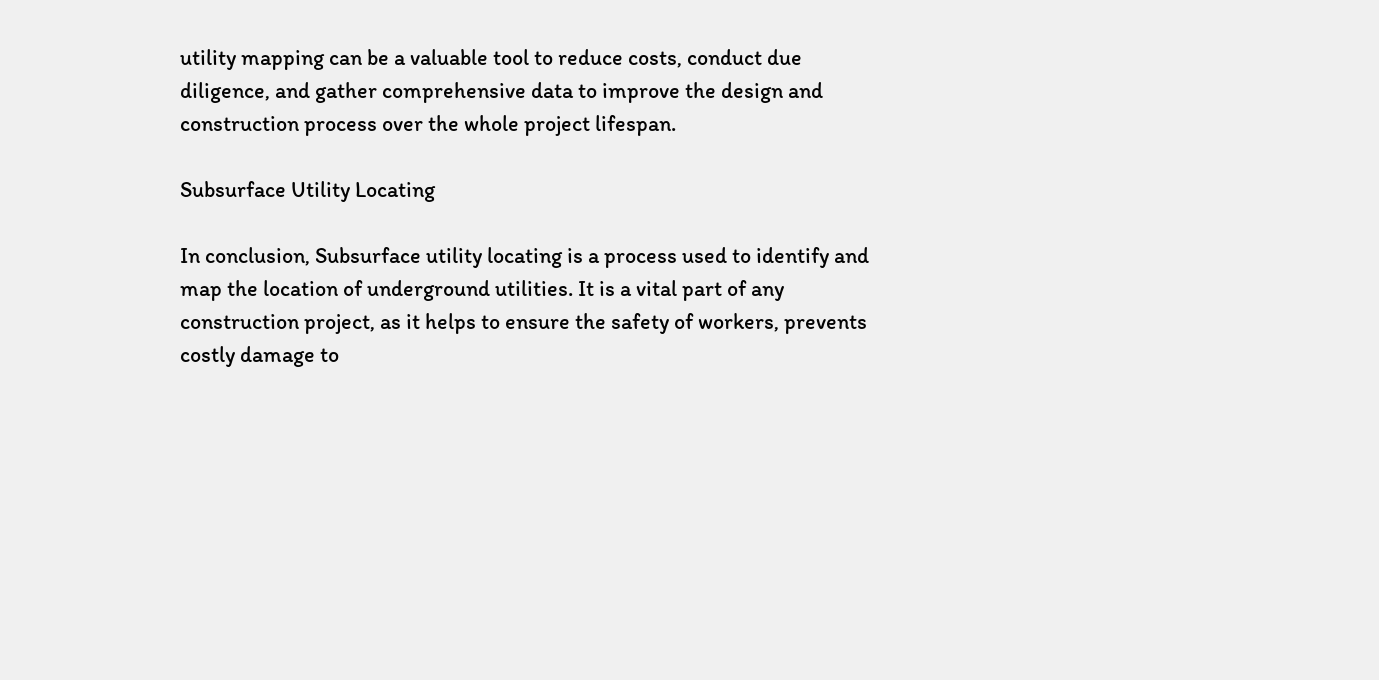utility mapping can be a valuable tool to reduce costs, conduct due diligence, and gather comprehensive data to improve the design and construction process over the whole project lifespan.

Subsurface Utility Locating

In conclusion, Subsurface utility locating is a process used to identify and map the location of underground utilities. It is a vital part of any construction project, as it helps to ensure the safety of workers, prevents costly damage to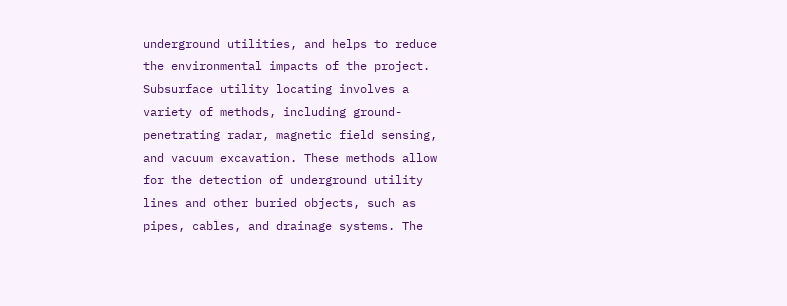underground utilities, and helps to reduce the environmental impacts of the project. Subsurface utility locating involves a variety of methods, including ground-penetrating radar, magnetic field sensing, and vacuum excavation. These methods allow for the detection of underground utility lines and other buried objects, such as pipes, cables, and drainage systems. The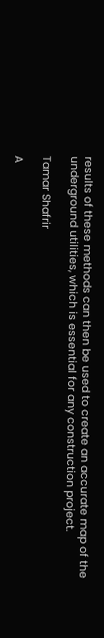results of these methods can then be used to create an accurate map of the underground utilities, which is essential for any construction project.

Tamar Shafrir

A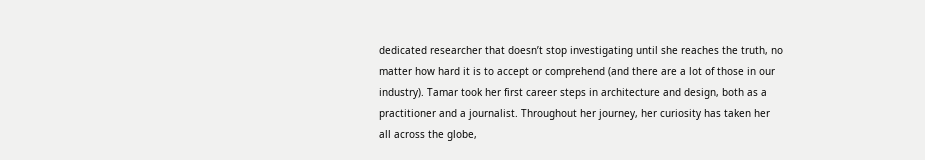dedicated researcher that doesn’t stop investigating until she reaches the truth, no matter how hard it is to accept or comprehend (and there are a lot of those in our industry). Tamar took her first career steps in architecture and design, both as a practitioner and a journalist. Throughout her journey, her curiosity has taken her all across the globe,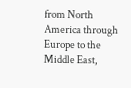from North America through Europe to the Middle East,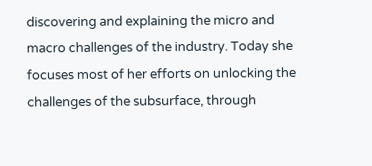discovering and explaining the micro and macro challenges of the industry. Today she focuses most of her efforts on unlocking the challenges of the subsurface, through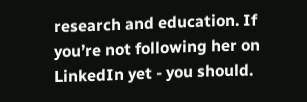research and education. If you’re not following her on LinkedIn yet - you should.